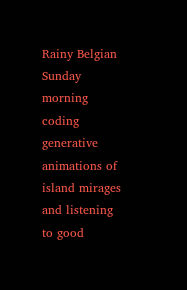Rainy Belgian Sunday morning coding generative animations of island mirages and listening to good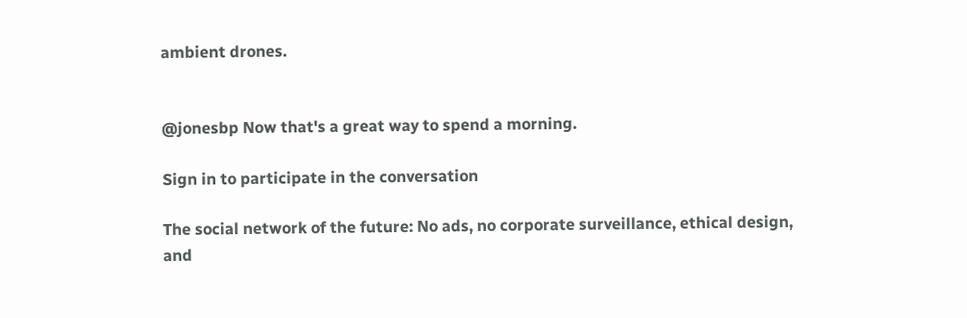ambient drones.


@jonesbp Now that's a great way to spend a morning.

Sign in to participate in the conversation

The social network of the future: No ads, no corporate surveillance, ethical design, and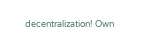decentralization! Own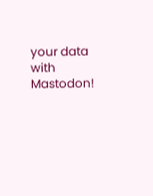your data with Mastodon!